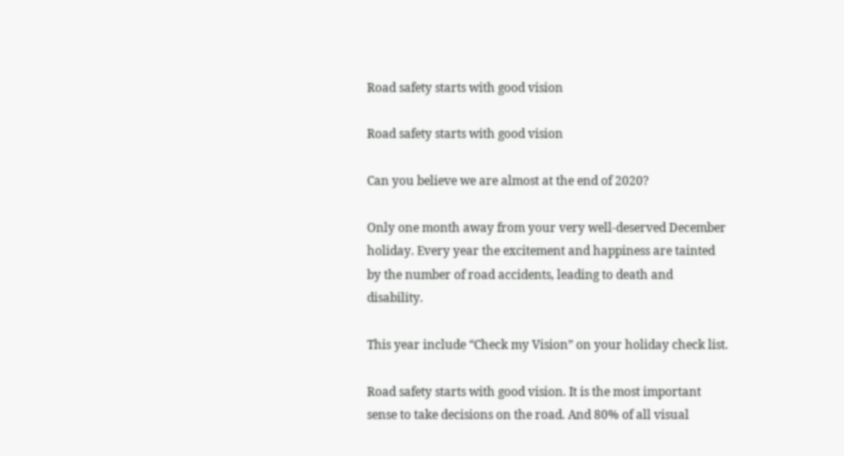Road safety starts with good vision

Road safety starts with good vision

Can you believe we are almost at the end of 2020?

Only one month away from your very well-deserved December holiday. Every year the excitement and happiness are tainted by the number of road accidents, leading to death and disability.

This year include “Check my Vision” on your holiday check list.

Road safety starts with good vision. It is the most important sense to take decisions on the road. And 80% of all visual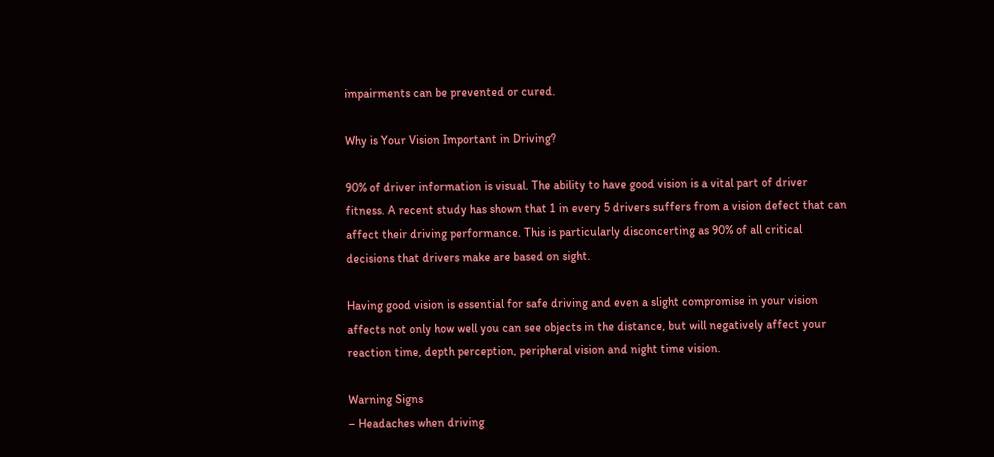impairments can be prevented or cured.

Why is Your Vision Important in Driving?

90% of driver information is visual. The ability to have good vision is a vital part of driver fitness. A recent study has shown that 1 in every 5 drivers suffers from a vision defect that can affect their driving performance. This is particularly disconcerting as 90% of all critical decisions that drivers make are based on sight.

Having good vision is essential for safe driving and even a slight compromise in your vision affects not only how well you can see objects in the distance, but will negatively affect your reaction time, depth perception, peripheral vision and night time vision.

Warning Signs
– Headaches when driving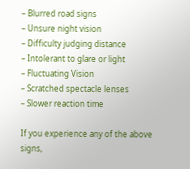– Blurred road signs
– Unsure night vision
– Difficulty judging distance
– Intolerant to glare or light
– Fluctuating Vision
– Scratched spectacle lenses
– Slower reaction time

If you experience any of the above signs,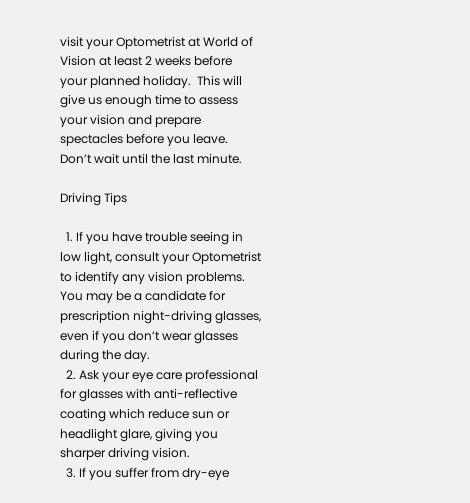visit your Optometrist at World of Vision at least 2 weeks before your planned holiday.  This will give us enough time to assess your vision and prepare spectacles before you leave. Don’t wait until the last minute.

Driving Tips

  1. If you have trouble seeing in low light, consult your Optometrist to identify any vision problems. You may be a candidate for prescription night-driving glasses, even if you don’t wear glasses during the day.
  2. Ask your eye care professional for glasses with anti-reflective coating which reduce sun or headlight glare, giving you sharper driving vision.
  3. If you suffer from dry-eye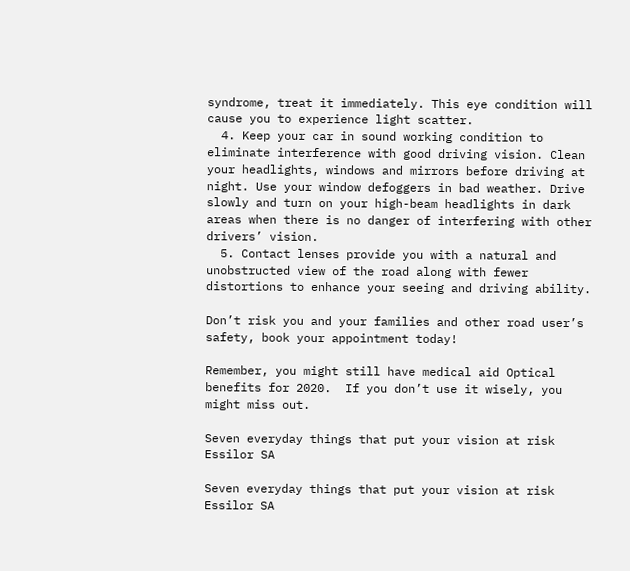syndrome, treat it immediately. This eye condition will cause you to experience light scatter.
  4. Keep your car in sound working condition to eliminate interference with good driving vision. Clean your headlights, windows and mirrors before driving at night. Use your window defoggers in bad weather. Drive slowly and turn on your high-beam headlights in dark areas when there is no danger of interfering with other drivers’ vision.
  5. Contact lenses provide you with a natural and unobstructed view of the road along with fewer distortions to enhance your seeing and driving ability.

Don’t risk you and your families and other road user’s safety, book your appointment today!

Remember, you might still have medical aid Optical benefits for 2020.  If you don’t use it wisely, you might miss out.

Seven everyday things that put your vision at risk Essilor SA

Seven everyday things that put your vision at risk Essilor SA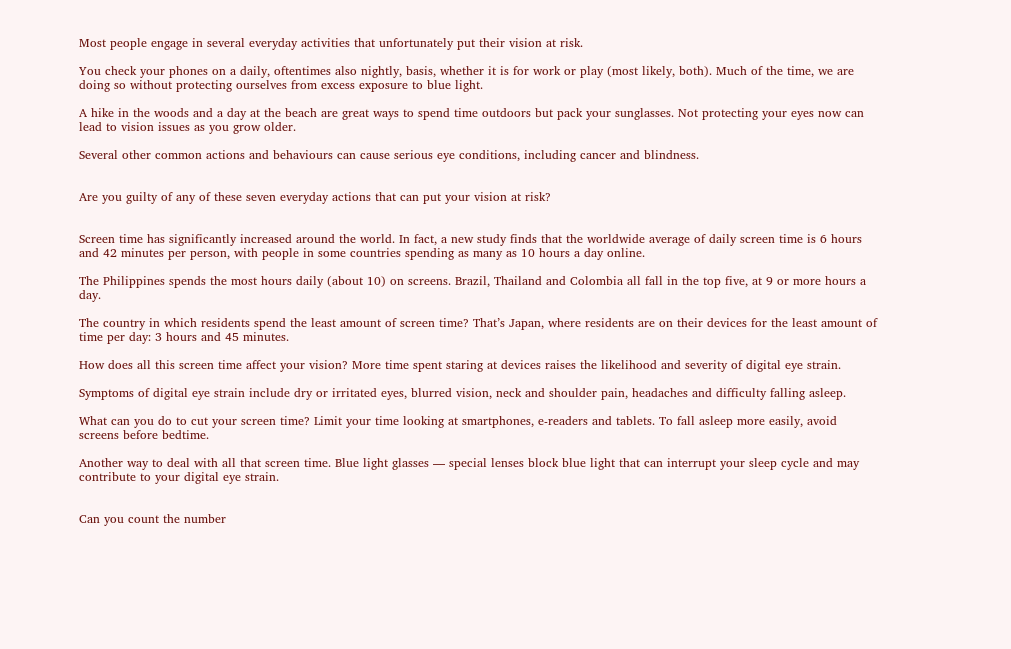Most people engage in several everyday activities that unfortunately put their vision at risk.

You check your phones on a daily, oftentimes also nightly, basis, whether it is for work or play (most likely, both). Much of the time, we are doing so without protecting ourselves from excess exposure to blue light.

A hike in the woods and a day at the beach are great ways to spend time outdoors but pack your sunglasses. Not protecting your eyes now can lead to vision issues as you grow older.

Several other common actions and behaviours can cause serious eye conditions, including cancer and blindness.


Are you guilty of any of these seven everyday actions that can put your vision at risk?


Screen time has significantly increased around the world. In fact, a new study finds that the worldwide average of daily screen time is 6 hours and 42 minutes per person, with people in some countries spending as many as 10 hours a day online.

The Philippines spends the most hours daily (about 10) on screens. Brazil, Thailand and Colombia all fall in the top five, at 9 or more hours a day.

The country in which residents spend the least amount of screen time? That’s Japan, where residents are on their devices for the least amount of time per day: 3 hours and 45 minutes.

How does all this screen time affect your vision? More time spent staring at devices raises the likelihood and severity of digital eye strain.

Symptoms of digital eye strain include dry or irritated eyes, blurred vision, neck and shoulder pain, headaches and difficulty falling asleep.

What can you do to cut your screen time? Limit your time looking at smartphones, e-readers and tablets. To fall asleep more easily, avoid screens before bedtime.

Another way to deal with all that screen time. Blue light glasses — special lenses block blue light that can interrupt your sleep cycle and may contribute to your digital eye strain.


Can you count the number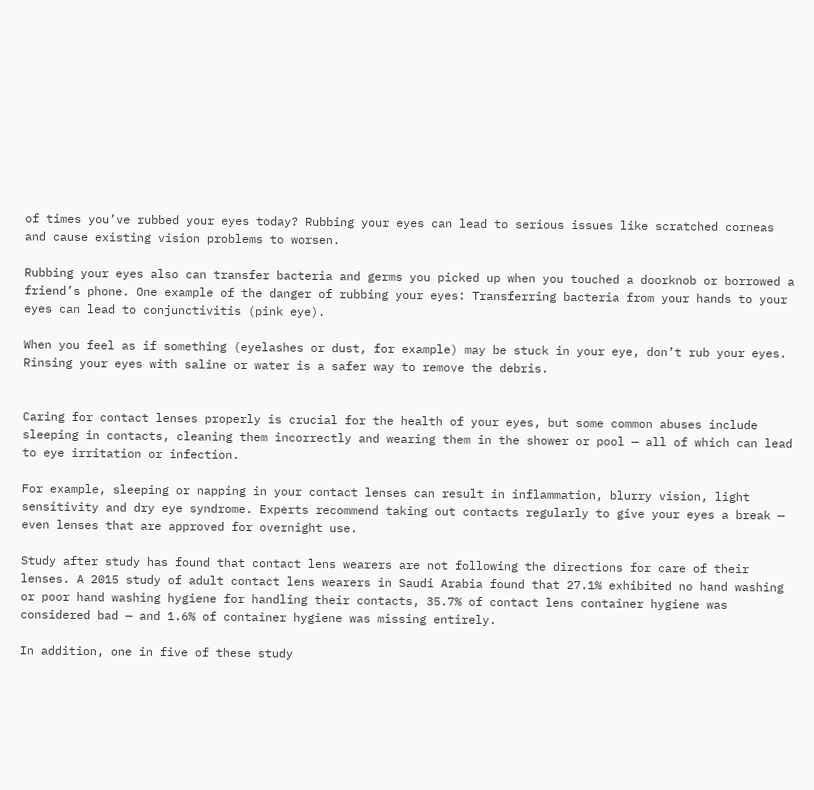of times you’ve rubbed your eyes today? Rubbing your eyes can lead to serious issues like scratched corneas and cause existing vision problems to worsen.

Rubbing your eyes also can transfer bacteria and germs you picked up when you touched a doorknob or borrowed a friend’s phone. One example of the danger of rubbing your eyes: Transferring bacteria from your hands to your eyes can lead to conjunctivitis (pink eye).

When you feel as if something (eyelashes or dust, for example) may be stuck in your eye, don’t rub your eyes. Rinsing your eyes with saline or water is a safer way to remove the debris.


Caring for contact lenses properly is crucial for the health of your eyes, but some common abuses include sleeping in contacts, cleaning them incorrectly and wearing them in the shower or pool — all of which can lead to eye irritation or infection.

For example, sleeping or napping in your contact lenses can result in inflammation, blurry vision, light sensitivity and dry eye syndrome. Experts recommend taking out contacts regularly to give your eyes a break — even lenses that are approved for overnight use.

Study after study has found that contact lens wearers are not following the directions for care of their lenses. A 2015 study of adult contact lens wearers in Saudi Arabia found that 27.1% exhibited no hand washing or poor hand washing hygiene for handling their contacts, 35.7% of contact lens container hygiene was considered bad — and 1.6% of container hygiene was missing entirely.

In addition, one in five of these study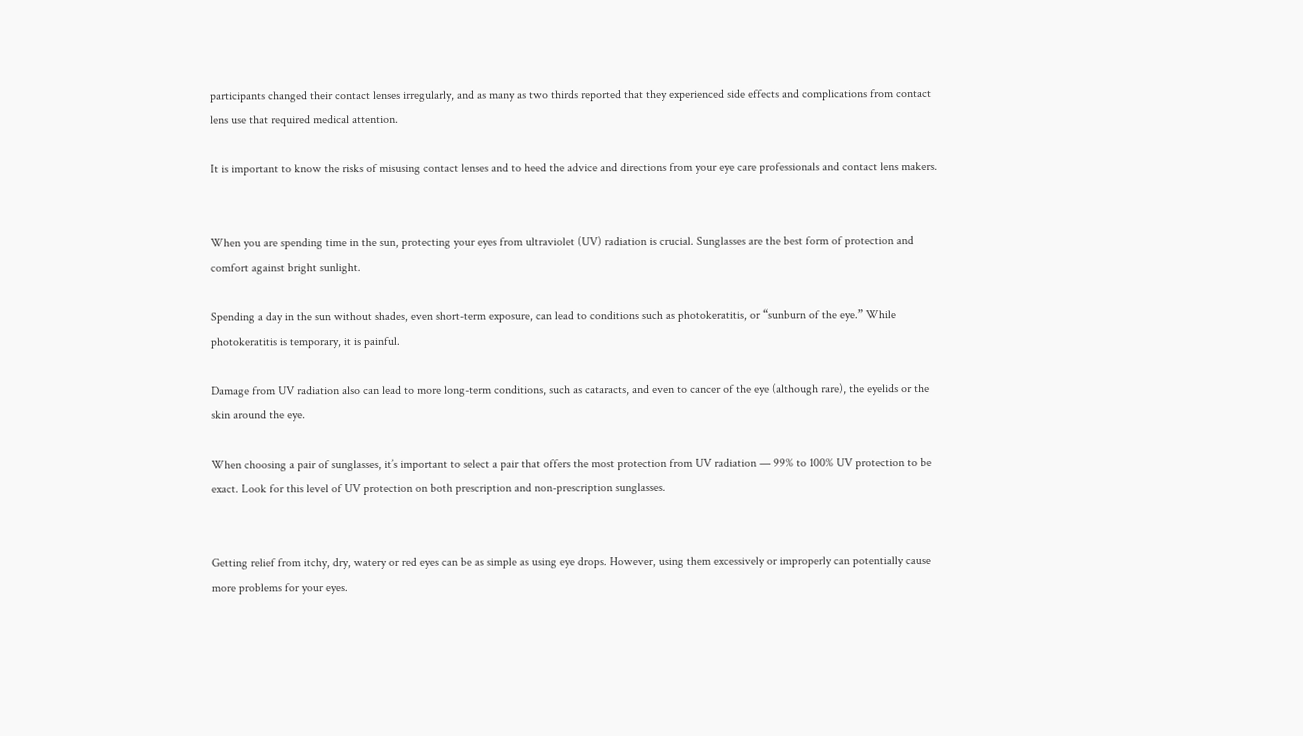participants changed their contact lenses irregularly, and as many as two thirds reported that they experienced side effects and complications from contact lens use that required medical attention.

It is important to know the risks of misusing contact lenses and to heed the advice and directions from your eye care professionals and contact lens makers.


When you are spending time in the sun, protecting your eyes from ultraviolet (UV) radiation is crucial. Sunglasses are the best form of protection and comfort against bright sunlight.

Spending a day in the sun without shades, even short-term exposure, can lead to conditions such as photokeratitis, or “sunburn of the eye.” While photokeratitis is temporary, it is painful.

Damage from UV radiation also can lead to more long-term conditions, such as cataracts, and even to cancer of the eye (although rare), the eyelids or the skin around the eye.

When choosing a pair of sunglasses, it’s important to select a pair that offers the most protection from UV radiation — 99% to 100% UV protection to be exact. Look for this level of UV protection on both prescription and non-prescription sunglasses.


Getting relief from itchy, dry, watery or red eyes can be as simple as using eye drops. However, using them excessively or improperly can potentially cause more problems for your eyes.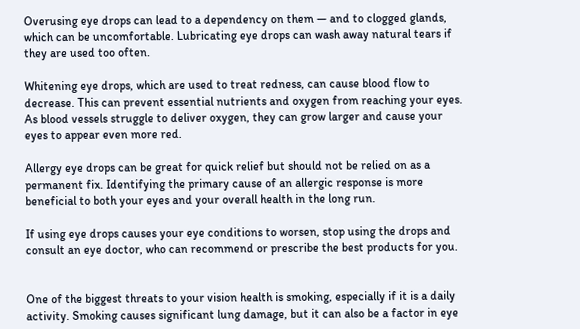Overusing eye drops can lead to a dependency on them — and to clogged glands, which can be uncomfortable. Lubricating eye drops can wash away natural tears if they are used too often.

Whitening eye drops, which are used to treat redness, can cause blood flow to decrease. This can prevent essential nutrients and oxygen from reaching your eyes. As blood vessels struggle to deliver oxygen, they can grow larger and cause your eyes to appear even more red.

Allergy eye drops can be great for quick relief but should not be relied on as a permanent fix. Identifying the primary cause of an allergic response is more beneficial to both your eyes and your overall health in the long run.

If using eye drops causes your eye conditions to worsen, stop using the drops and consult an eye doctor, who can recommend or prescribe the best products for you.


One of the biggest threats to your vision health is smoking, especially if it is a daily activity. Smoking causes significant lung damage, but it can also be a factor in eye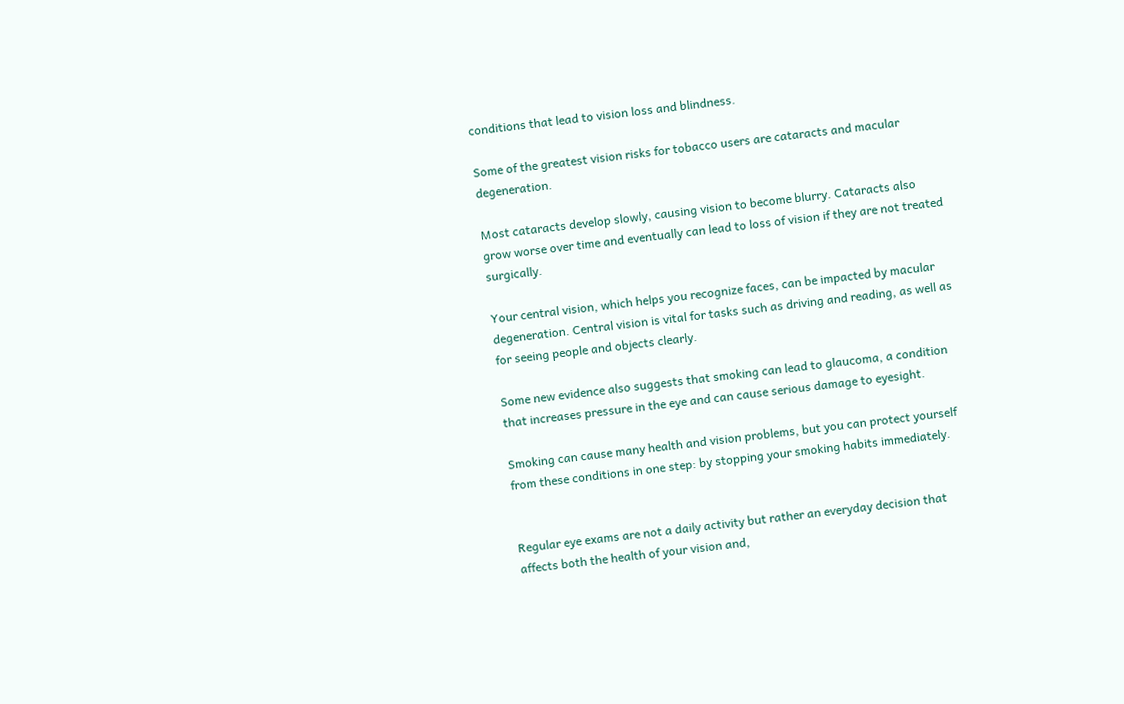conditions that lead to vision loss and blindness.

Some of the greatest vision risks for tobacco users are cataracts and macular degeneration.

Most cataracts develop slowly, causing vision to become blurry. Cataracts also grow worse over time and eventually can lead to loss of vision if they are not treated surgically.

Your central vision, which helps you recognize faces, can be impacted by macular degeneration. Central vision is vital for tasks such as driving and reading, as well as for seeing people and objects clearly.

Some new evidence also suggests that smoking can lead to glaucoma, a condition that increases pressure in the eye and can cause serious damage to eyesight.

Smoking can cause many health and vision problems, but you can protect yourself from these conditions in one step: by stopping your smoking habits immediately.


Regular eye exams are not a daily activity but rather an everyday decision that affects both the health of your vision and,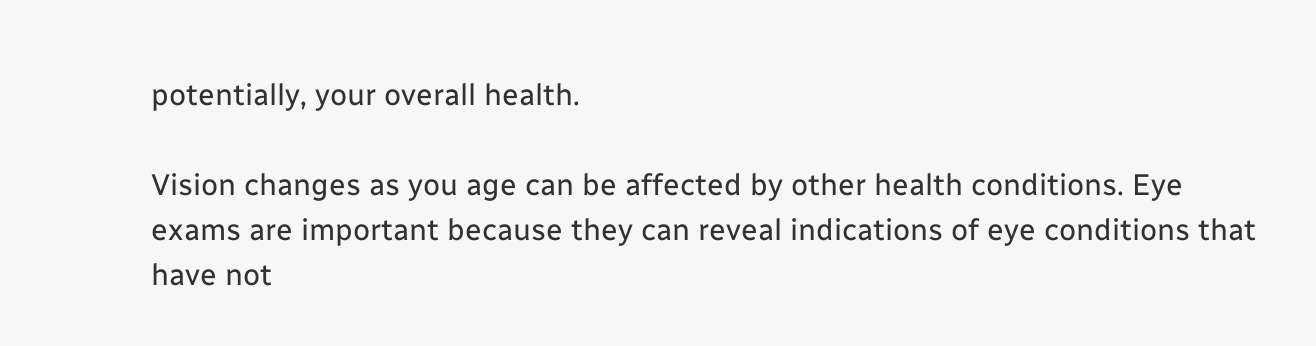potentially, your overall health.

Vision changes as you age can be affected by other health conditions. Eye exams are important because they can reveal indications of eye conditions that have not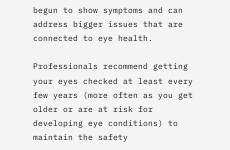begun to show symptoms and can address bigger issues that are connected to eye health.

Professionals recommend getting your eyes checked at least every few years (more often as you get older or are at risk for developing eye conditions) to maintain the safety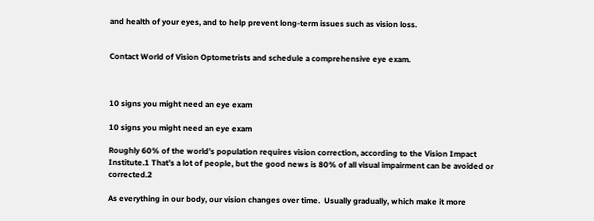and health of your eyes, and to help prevent long-term issues such as vision loss.


Contact World of Vision Optometrists and schedule a comprehensive eye exam.



10 signs you might need an eye exam

10 signs you might need an eye exam

Roughly 60% of the world’s population requires vision correction, according to the Vision Impact Institute.1 That’s a lot of people, but the good news is 80% of all visual impairment can be avoided or corrected.2

As everything in our body, our vision changes over time.  Usually gradually, which make it more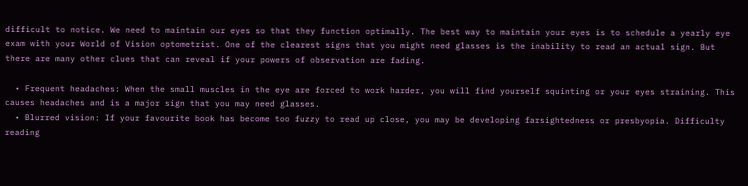difficult to notice. We need to maintain our eyes so that they function optimally. The best way to maintain your eyes is to schedule a yearly eye exam with your World of Vision optometrist. One of the clearest signs that you might need glasses is the inability to read an actual sign. But there are many other clues that can reveal if your powers of observation are fading.

  • Frequent headaches: When the small muscles in the eye are forced to work harder, you will find yourself squinting or your eyes straining. This causes headaches and is a major sign that you may need glasses.
  • Blurred vision: If your favourite book has become too fuzzy to read up close, you may be developing farsightedness or presbyopia. Difficulty reading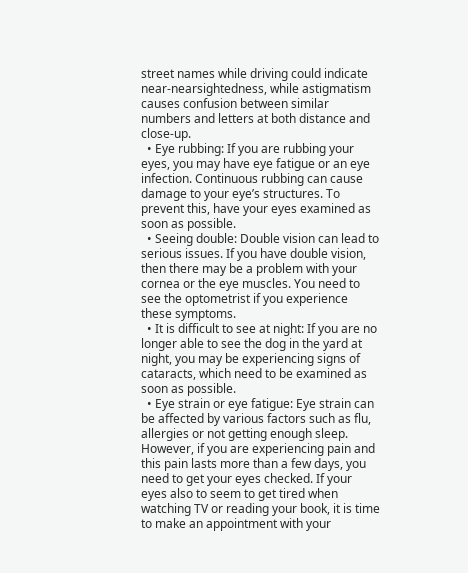street names while driving could indicate near-nearsightedness, while astigmatism causes confusion between similar numbers and letters at both distance and close-up.
  • Eye rubbing: If you are rubbing your eyes, you may have eye fatigue or an eye infection. Continuous rubbing can cause damage to your eye’s structures. To prevent this, have your eyes examined as soon as possible.
  • Seeing double: Double vision can lead to serious issues. If you have double vision, then there may be a problem with your cornea or the eye muscles. You need to see the optometrist if you experience these symptoms.
  • It is difficult to see at night: If you are no longer able to see the dog in the yard at night, you may be experiencing signs of cataracts, which need to be examined as soon as possible.
  • Eye strain or eye fatigue: Eye strain can be affected by various factors such as flu, allergies or not getting enough sleep. However, if you are experiencing pain and this pain lasts more than a few days, you need to get your eyes checked. If your eyes also to seem to get tired when watching TV or reading your book, it is time to make an appointment with your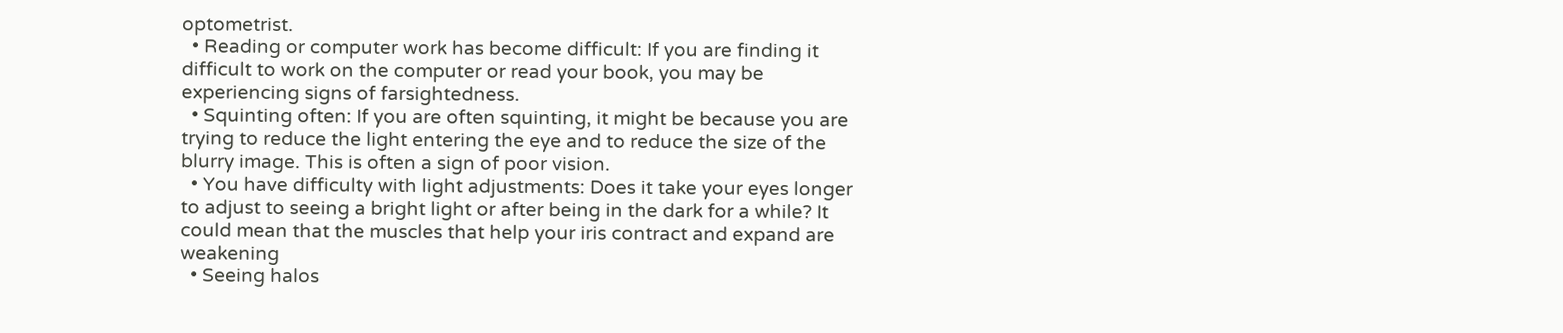optometrist.
  • Reading or computer work has become difficult: If you are finding it difficult to work on the computer or read your book, you may be experiencing signs of farsightedness.
  • Squinting often: If you are often squinting, it might be because you are trying to reduce the light entering the eye and to reduce the size of the blurry image. This is often a sign of poor vision.
  • You have difficulty with light adjustments: Does it take your eyes longer to adjust to seeing a bright light or after being in the dark for a while? It could mean that the muscles that help your iris contract and expand are weakening
  • Seeing halos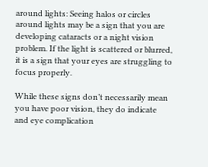around lights: Seeing halos or circles around lights may be a sign that you are developing cataracts or a night vision problem. If the light is scattered or blurred, it is a sign that your eyes are struggling to focus properly.

While these signs don’t necessarily mean you have poor vision, they do indicate and eye complication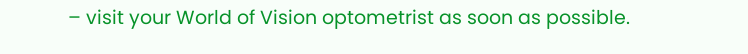– visit your World of Vision optometrist as soon as possible.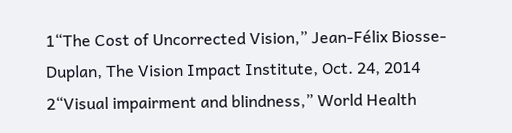1“The Cost of Uncorrected Vision,” Jean-Félix Biosse-Duplan, The Vision Impact Institute, Oct. 24, 2014
2“Visual impairment and blindness,” World Health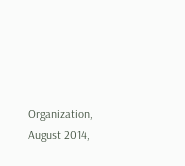Organization, August 2014,